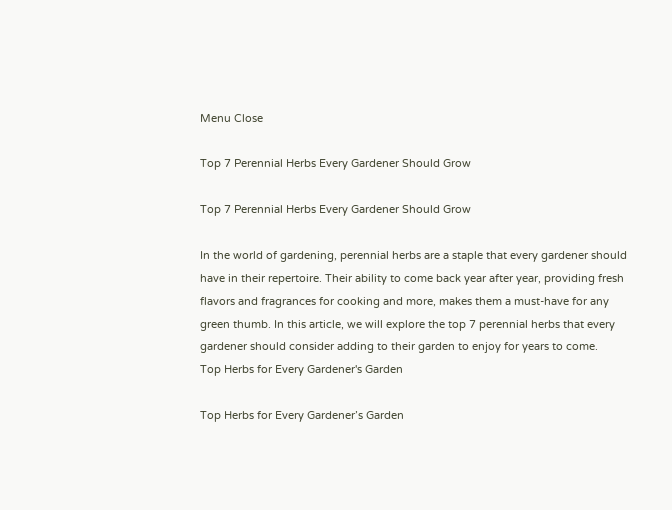Menu Close

Top 7 Perennial Herbs Every Gardener Should Grow

Top 7 Perennial Herbs Every Gardener Should Grow

In the world of gardening, perennial herbs are a staple that every gardener should have in their repertoire. Their ability to come back year after year, providing fresh flavors and fragrances for cooking and more, makes them a must-have for any green thumb. In this article, we will explore the top 7 perennial herbs that every gardener should consider adding to their garden to enjoy for years to come.
Top Herbs for Every Gardener's Garden

Top Herbs for Every Gardener’s Garden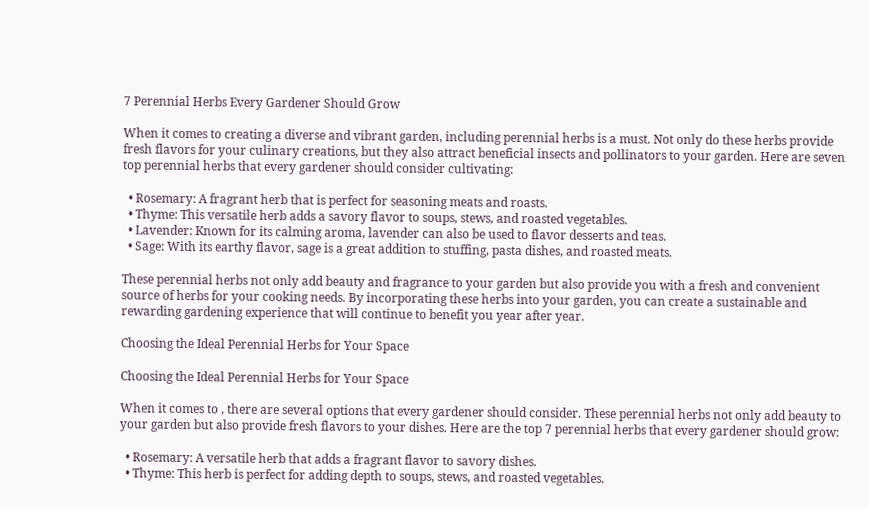7 Perennial Herbs Every Gardener Should Grow

When it comes to creating a diverse and vibrant garden, including perennial herbs is a must. Not only do these herbs provide fresh flavors for your culinary creations, but they also attract beneficial insects and pollinators to your garden. Here are seven top perennial herbs that every gardener should consider cultivating:

  • Rosemary: A fragrant herb that is perfect for seasoning meats and roasts.
  • Thyme: This versatile herb adds a savory flavor to soups, stews, and roasted vegetables.
  • Lavender: Known for its calming aroma, lavender can also be used to flavor desserts and teas.
  • Sage: With its earthy flavor, sage is a great addition to stuffing, pasta dishes, and roasted meats.

These perennial herbs not only add beauty and fragrance to your garden but also provide you with a fresh and convenient source of herbs for your cooking needs. By incorporating these herbs into your garden, you can create a sustainable and rewarding gardening experience that will continue to benefit you year after year.

Choosing the Ideal Perennial Herbs for Your Space

Choosing the Ideal Perennial Herbs for Your Space

When it comes to , there are several options that every gardener should consider. These perennial herbs not only add beauty to your garden but also provide fresh flavors to your dishes. Here are the top 7 perennial herbs that every gardener should grow:

  • Rosemary: A versatile herb that adds a fragrant flavor to savory dishes.
  • Thyme: This herb is perfect for adding depth to soups, stews, and roasted vegetables.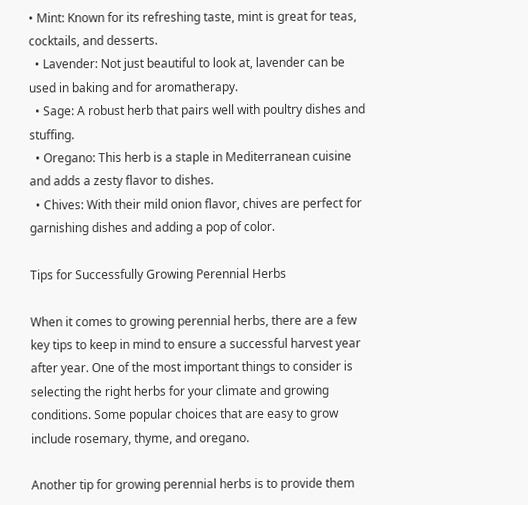• Mint: Known for its refreshing taste, mint is great for teas, cocktails, and desserts.
  • Lavender: Not just beautiful to look at, lavender can be used in baking and for aromatherapy.
  • Sage: A robust herb that pairs well with poultry dishes and stuffing.
  • Oregano: This herb is a staple in Mediterranean cuisine and adds a zesty flavor to dishes.
  • Chives: With their mild onion flavor, chives are perfect for garnishing dishes and adding a pop of color.

Tips for Successfully Growing Perennial Herbs

When it comes to growing perennial herbs, there are a few key tips to keep in mind to ensure a successful harvest year after year. One of the most important things to consider is selecting the right herbs for your climate and growing conditions. Some popular choices that are easy to grow include rosemary, thyme, and oregano.

Another tip for growing perennial herbs is to provide them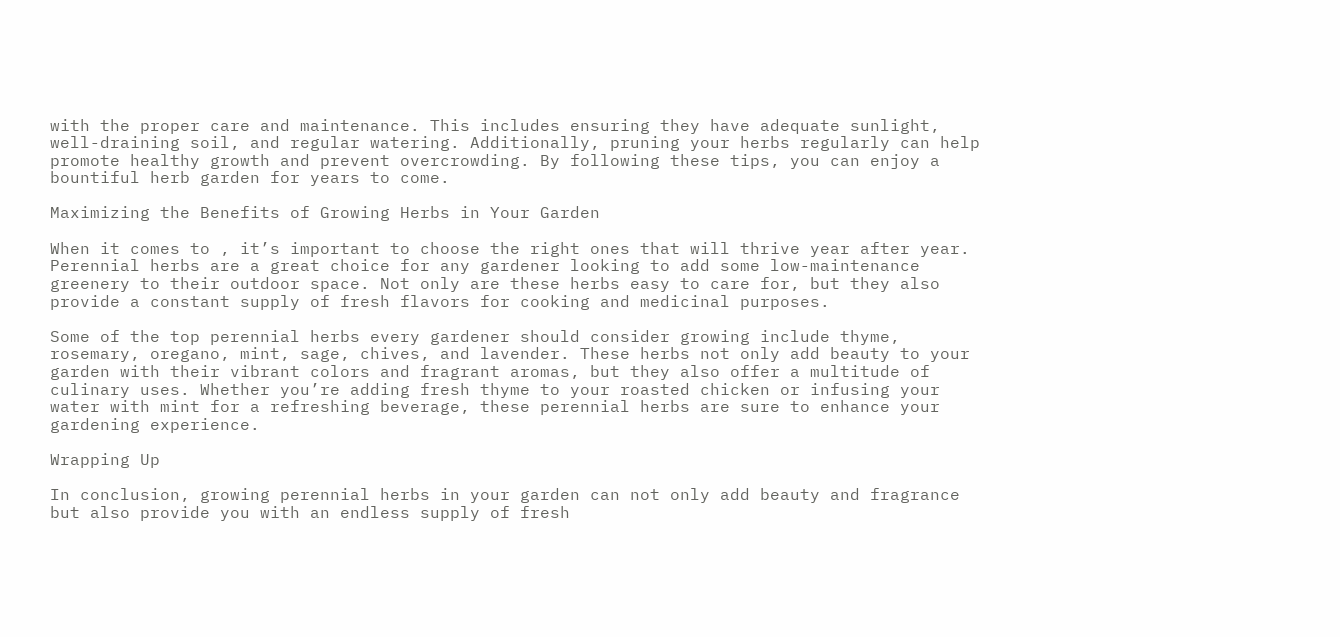with the proper care and maintenance. This includes ensuring they have adequate sunlight, well-draining soil, and regular watering. Additionally, pruning your herbs regularly can help promote healthy growth and prevent overcrowding. By following these tips, you can enjoy a bountiful herb garden for years to come.

Maximizing the Benefits of Growing Herbs in Your Garden

When it comes to , it’s important to choose the right ones that will thrive year after year. Perennial herbs are a great choice for any gardener looking to add some low-maintenance greenery to their outdoor space. Not only are these herbs easy to care for, but they also provide a constant supply of fresh flavors for cooking and medicinal purposes.

Some of the top perennial herbs every gardener should consider growing include thyme, rosemary, oregano, mint, sage, chives, and lavender. These herbs not only add beauty to your garden with their vibrant colors and fragrant aromas, but they also offer a multitude of culinary uses. Whether you’re adding fresh thyme to your roasted chicken or infusing your water with mint for a refreshing beverage, these perennial herbs are sure to enhance your gardening experience.

Wrapping Up

In conclusion, growing perennial herbs in your garden can not only add beauty and fragrance but also provide you with an endless supply of fresh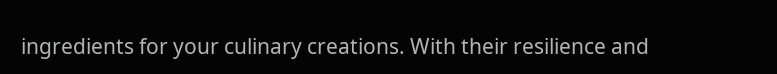ingredients for your culinary creations. With their resilience and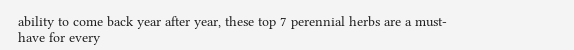ability to come back year after year, these top 7 perennial herbs are a must-have for every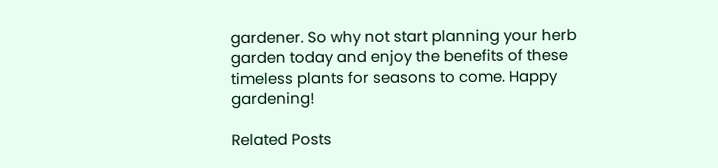gardener. So why not start planning your herb garden today and enjoy the benefits of these timeless plants for seasons to come. Happy gardening!

Related Posts